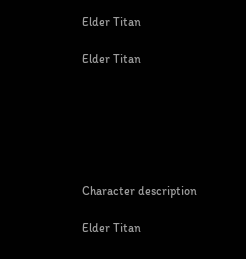Elder Titan

Elder Titan






Character description

Elder Titan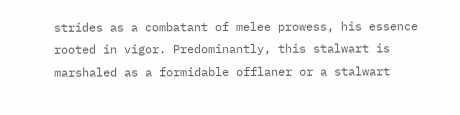strides as a combatant of melee prowess, his essence rooted in vigor. Predominantly, this stalwart is marshaled as a formidable offlaner or a stalwart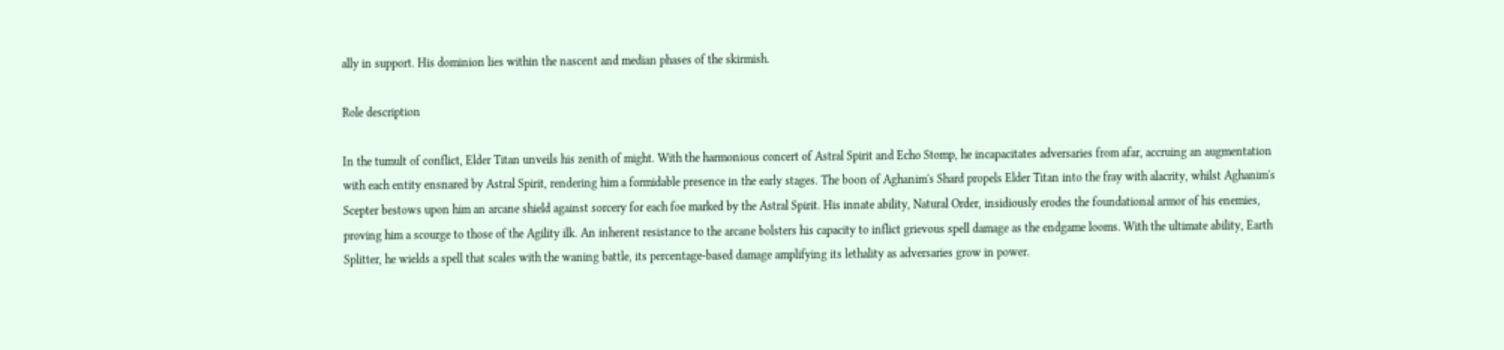ally in support. His dominion lies within the nascent and median phases of the skirmish.

Role description

In the tumult of conflict, Elder Titan unveils his zenith of might. With the harmonious concert of Astral Spirit and Echo Stomp, he incapacitates adversaries from afar, accruing an augmentation with each entity ensnared by Astral Spirit, rendering him a formidable presence in the early stages. The boon of Aghanim's Shard propels Elder Titan into the fray with alacrity, whilst Aghanim's Scepter bestows upon him an arcane shield against sorcery for each foe marked by the Astral Spirit. His innate ability, Natural Order, insidiously erodes the foundational armor of his enemies, proving him a scourge to those of the Agility ilk. An inherent resistance to the arcane bolsters his capacity to inflict grievous spell damage as the endgame looms. With the ultimate ability, Earth Splitter, he wields a spell that scales with the waning battle, its percentage-based damage amplifying its lethality as adversaries grow in power.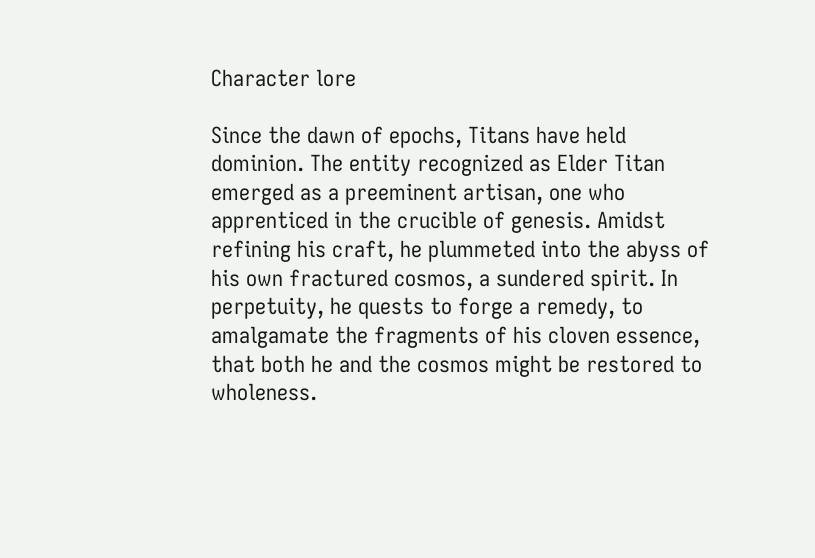Character lore

Since the dawn of epochs, Titans have held dominion. The entity recognized as Elder Titan emerged as a preeminent artisan, one who apprenticed in the crucible of genesis. Amidst refining his craft, he plummeted into the abyss of his own fractured cosmos, a sundered spirit. In perpetuity, he quests to forge a remedy, to amalgamate the fragments of his cloven essence, that both he and the cosmos might be restored to wholeness.